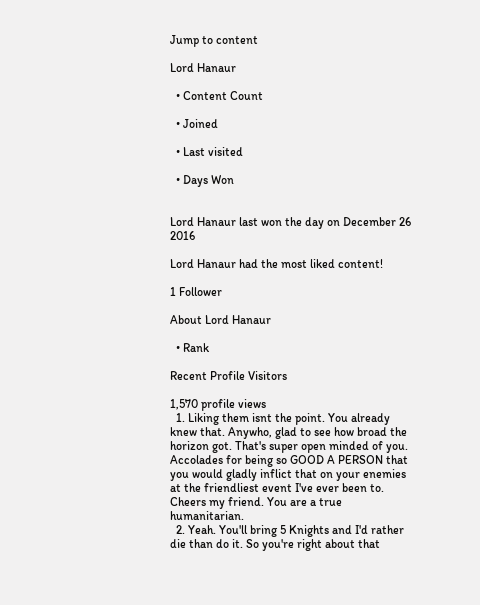Jump to content

Lord Hanaur

  • Content Count

  • Joined

  • Last visited

  • Days Won


Lord Hanaur last won the day on December 26 2016

Lord Hanaur had the most liked content!

1 Follower

About Lord Hanaur

  • Rank

Recent Profile Visitors

1,570 profile views
  1. Liking them isnt the point. You already knew that. Anywho, glad to see how broad the horizon got. That's super open minded of you. Accolades for being so GOOD A PERSON that you would gladly inflict that on your enemies at the friendliest event I've ever been to. Cheers my friend. You are a true humanitarian.
  2. Yeah. You'll bring 5 Knights and I'd rather die than do it. So you're right about that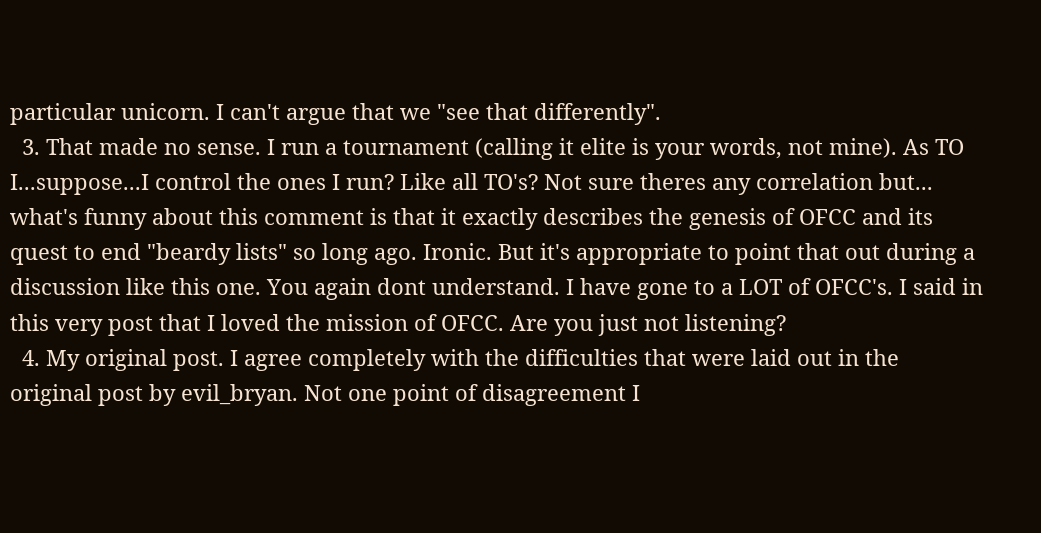particular unicorn. I can't argue that we "see that differently".
  3. That made no sense. I run a tournament (calling it elite is your words, not mine). As TO I...suppose...I control the ones I run? Like all TO's? Not sure theres any correlation but... what's funny about this comment is that it exactly describes the genesis of OFCC and its quest to end "beardy lists" so long ago. Ironic. But it's appropriate to point that out during a discussion like this one. You again dont understand. I have gone to a LOT of OFCC's. I said in this very post that I loved the mission of OFCC. Are you just not listening?
  4. My original post. I agree completely with the difficulties that were laid out in the original post by evil_bryan. Not one point of disagreement I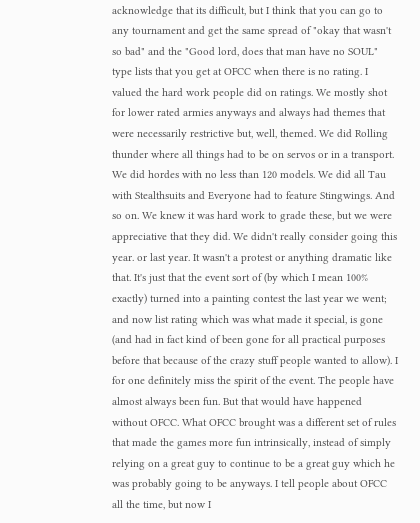acknowledge that its difficult, but I think that you can go to any tournament and get the same spread of "okay that wasn't so bad" and the "Good lord, does that man have no SOUL" type lists that you get at OFCC when there is no rating. I valued the hard work people did on ratings. We mostly shot for lower rated armies anyways and always had themes that were necessarily restrictive but, well, themed. We did Rolling thunder where all things had to be on servos or in a transport. We did hordes with no less than 120 models. We did all Tau with Stealthsuits and Everyone had to feature Stingwings. And so on. We knew it was hard work to grade these, but we were appreciative that they did. We didn't really consider going this year. or last year. It wasn't a protest or anything dramatic like that. It's just that the event sort of (by which I mean 100% exactly) turned into a painting contest the last year we went; and now list rating which was what made it special, is gone (and had in fact kind of been gone for all practical purposes before that because of the crazy stuff people wanted to allow). I for one definitely miss the spirit of the event. The people have almost always been fun. But that would have happened without OFCC. What OFCC brought was a different set of rules that made the games more fun intrinsically, instead of simply relying on a great guy to continue to be a great guy which he was probably going to be anyways. I tell people about OFCC all the time, but now I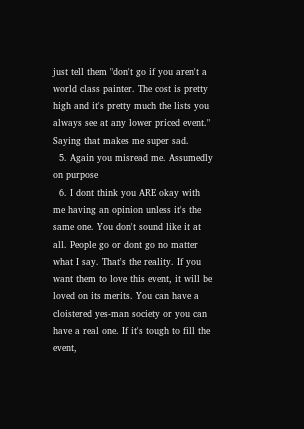just tell them "don't go if you aren't a world class painter. The cost is pretty high and it's pretty much the lists you always see at any lower priced event." Saying that makes me super sad.
  5. Again you misread me. Assumedly on purpose
  6. I dont think you ARE okay with me having an opinion unless it's the same one. You don't sound like it at all. People go or dont go no matter what I say. That's the reality. If you want them to love this event, it will be loved on its merits. You can have a cloistered yes-man society or you can have a real one. If it's tough to fill the event,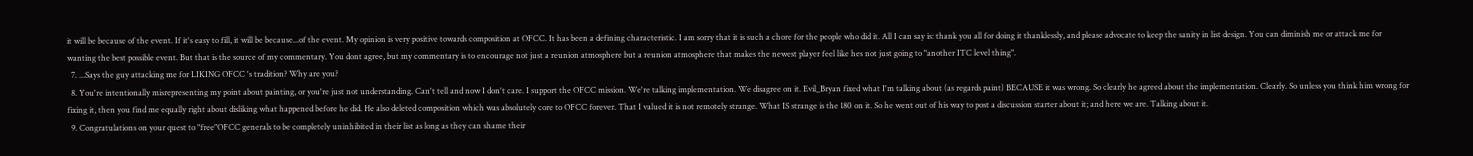it will be because of the event. If it's easy to fill, it will be because...of the event. My opinion is very positive towards composition at OFCC. It has been a defining characteristic. I am sorry that it is such a chore for the people who did it. All I can say is: thank you all for doing it thanklessly, and please advocate to keep the sanity in list design. You can diminish me or attack me for wanting the best possible event. But that is the source of my commentary. You dont agree, but my commentary is to encourage not just a reunion atmosphere but a reunion atmosphere that makes the newest player feel like hes not just going to "another ITC level thing".
  7. ...Says the guy attacking me for LIKING OFCC 's tradition? Why are you?
  8. You're intentionally misrepresenting my point about painting, or you're just not understanding. Can't tell and now I don't care. I support the OFCC mission. We're talking implementation. We disagree on it. Evil_Bryan fixed what I'm talking about (as regards paint) BECAUSE it was wrong. So clearly he agreed about the implementation. Clearly. So unless you think him wrong for fixing it, then you find me equally right about disliking what happened before he did. He also deleted composition which was absolutely core to OFCC forever. That I valued it is not remotely strange. What IS strange is the 180 on it. So he went out of his way to post a discussion starter about it; and here we are. Talking about it.
  9. Congratulations on your quest to "free"OFCC generals to be completely uninhibited in their list as long as they can shame their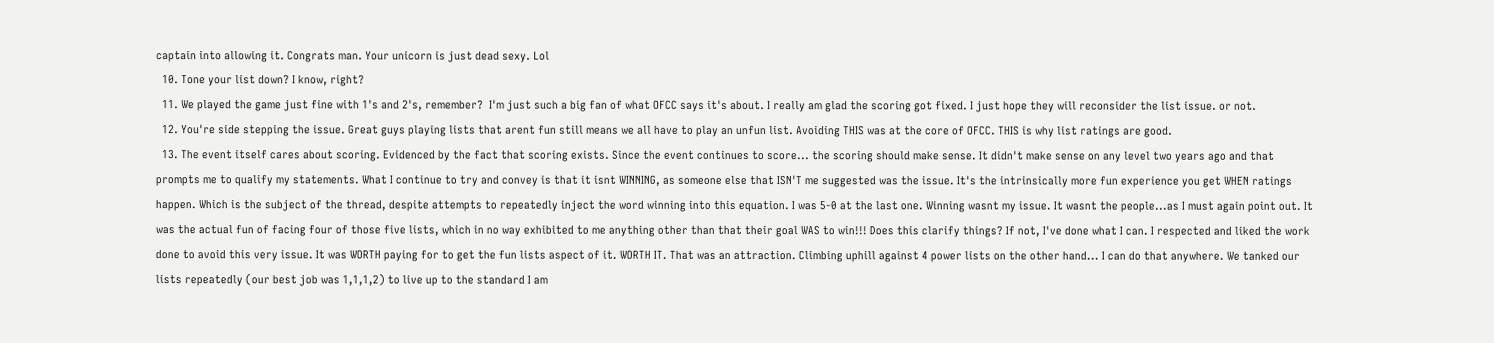captain into allowing it. Congrats man. Your unicorn is just dead sexy. Lol
  10. Tone your list down? I know, right?
  11. We played the game just fine with 1's and 2's, remember?  I'm just such a big fan of what OFCC says it's about. I really am glad the scoring got fixed. I just hope they will reconsider the list issue. or not.
  12. You're side stepping the issue. Great guys playing lists that arent fun still means we all have to play an unfun list. Avoiding THIS was at the core of OFCC. THIS is why list ratings are good.
  13. The event itself cares about scoring. Evidenced by the fact that scoring exists. Since the event continues to score... the scoring should make sense. It didn't make sense on any level two years ago and that prompts me to qualify my statements. What I continue to try and convey is that it isnt WINNING, as someone else that ISN'T me suggested was the issue. It's the intrinsically more fun experience you get WHEN ratings happen. Which is the subject of the thread, despite attempts to repeatedly inject the word winning into this equation. I was 5-0 at the last one. Winning wasnt my issue. It wasnt the people...as I must again point out. It was the actual fun of facing four of those five lists, which in no way exhibited to me anything other than that their goal WAS to win!!! Does this clarify things? If not, I've done what I can. I respected and liked the work done to avoid this very issue. It was WORTH paying for to get the fun lists aspect of it. WORTH IT. That was an attraction. Climbing uphill against 4 power lists on the other hand... I can do that anywhere. We tanked our lists repeatedly (our best job was 1,1,1,2) to live up to the standard I am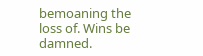bemoaning the loss of. Wins be damned.